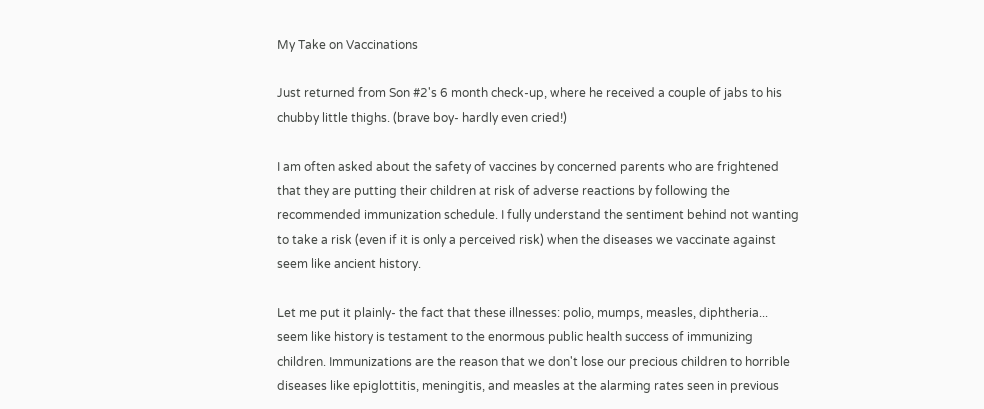My Take on Vaccinations

Just returned from Son #2's 6 month check-up, where he received a couple of jabs to his chubby little thighs. (brave boy- hardly even cried!)

I am often asked about the safety of vaccines by concerned parents who are frightened that they are putting their children at risk of adverse reactions by following the recommended immunization schedule. I fully understand the sentiment behind not wanting to take a risk (even if it is only a perceived risk) when the diseases we vaccinate against seem like ancient history.

Let me put it plainly- the fact that these illnesses: polio, mumps, measles, diphtheria... seem like history is testament to the enormous public health success of immunizing children. Immunizations are the reason that we don't lose our precious children to horrible diseases like epiglottitis, meningitis, and measles at the alarming rates seen in previous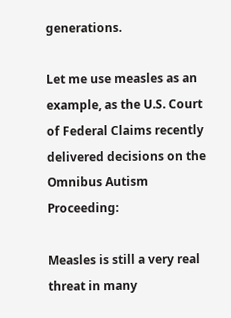generations.

Let me use measles as an example, as the U.S. Court of Federal Claims recently delivered decisions on the Omnibus Autism Proceeding:

Measles is still a very real threat in many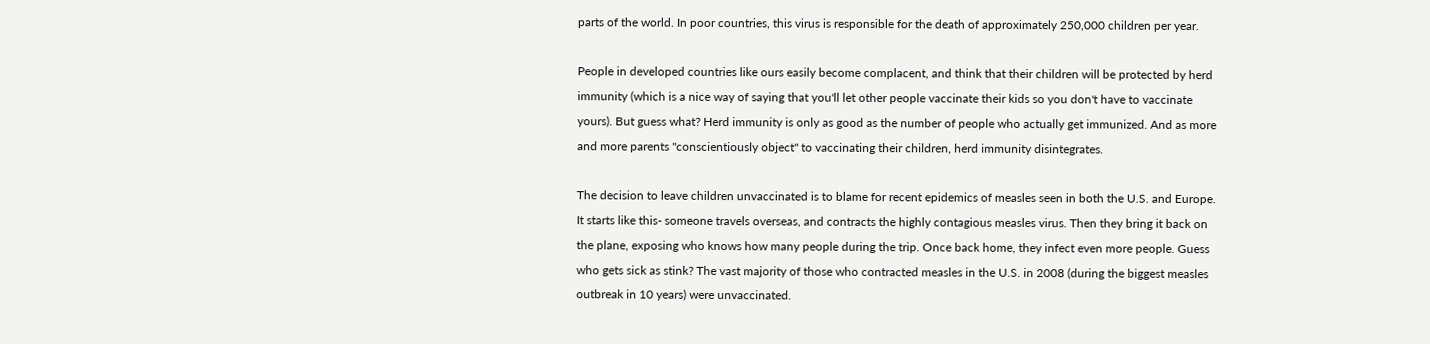parts of the world. In poor countries, this virus is responsible for the death of approximately 250,000 children per year.

People in developed countries like ours easily become complacent, and think that their children will be protected by herd immunity (which is a nice way of saying that you'll let other people vaccinate their kids so you don't have to vaccinate yours). But guess what? Herd immunity is only as good as the number of people who actually get immunized. And as more and more parents "conscientiously object" to vaccinating their children, herd immunity disintegrates.

The decision to leave children unvaccinated is to blame for recent epidemics of measles seen in both the U.S. and Europe. It starts like this- someone travels overseas, and contracts the highly contagious measles virus. Then they bring it back on the plane, exposing who knows how many people during the trip. Once back home, they infect even more people. Guess who gets sick as stink? The vast majority of those who contracted measles in the U.S. in 2008 (during the biggest measles outbreak in 10 years) were unvaccinated.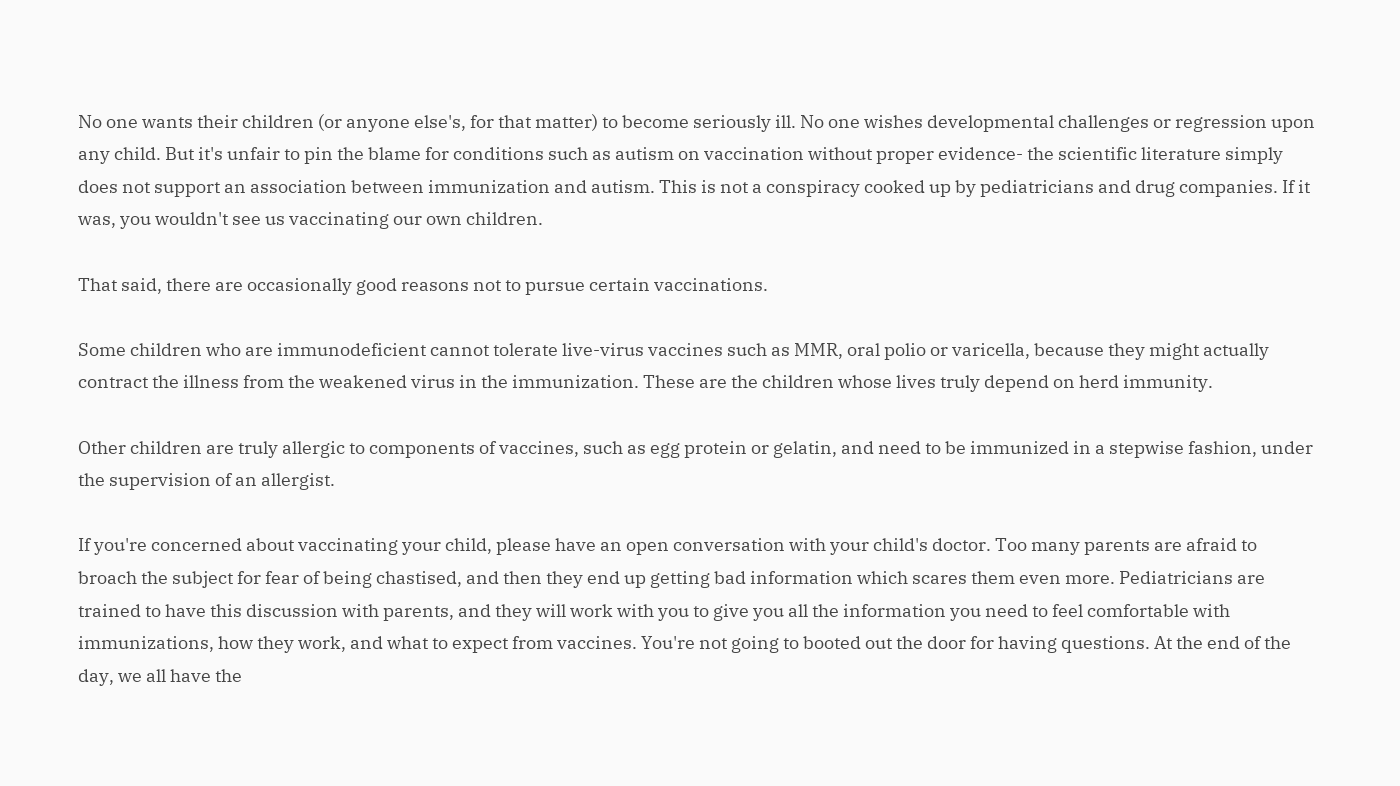No one wants their children (or anyone else's, for that matter) to become seriously ill. No one wishes developmental challenges or regression upon any child. But it's unfair to pin the blame for conditions such as autism on vaccination without proper evidence- the scientific literature simply does not support an association between immunization and autism. This is not a conspiracy cooked up by pediatricians and drug companies. If it was, you wouldn't see us vaccinating our own children.

That said, there are occasionally good reasons not to pursue certain vaccinations.

Some children who are immunodeficient cannot tolerate live-virus vaccines such as MMR, oral polio or varicella, because they might actually contract the illness from the weakened virus in the immunization. These are the children whose lives truly depend on herd immunity.

Other children are truly allergic to components of vaccines, such as egg protein or gelatin, and need to be immunized in a stepwise fashion, under the supervision of an allergist.

If you're concerned about vaccinating your child, please have an open conversation with your child's doctor. Too many parents are afraid to broach the subject for fear of being chastised, and then they end up getting bad information which scares them even more. Pediatricians are trained to have this discussion with parents, and they will work with you to give you all the information you need to feel comfortable with immunizations, how they work, and what to expect from vaccines. You're not going to booted out the door for having questions. At the end of the day, we all have the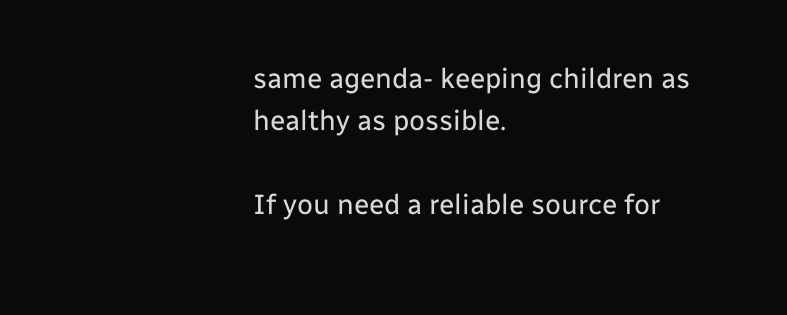same agenda- keeping children as healthy as possible.

If you need a reliable source for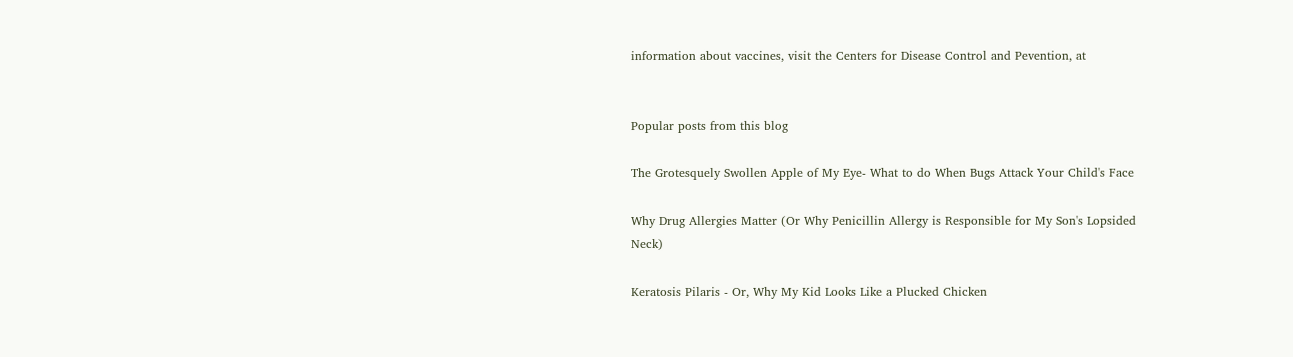information about vaccines, visit the Centers for Disease Control and Pevention, at


Popular posts from this blog

The Grotesquely Swollen Apple of My Eye- What to do When Bugs Attack Your Child's Face

Why Drug Allergies Matter (Or Why Penicillin Allergy is Responsible for My Son's Lopsided Neck)

Keratosis Pilaris - Or, Why My Kid Looks Like a Plucked Chicken